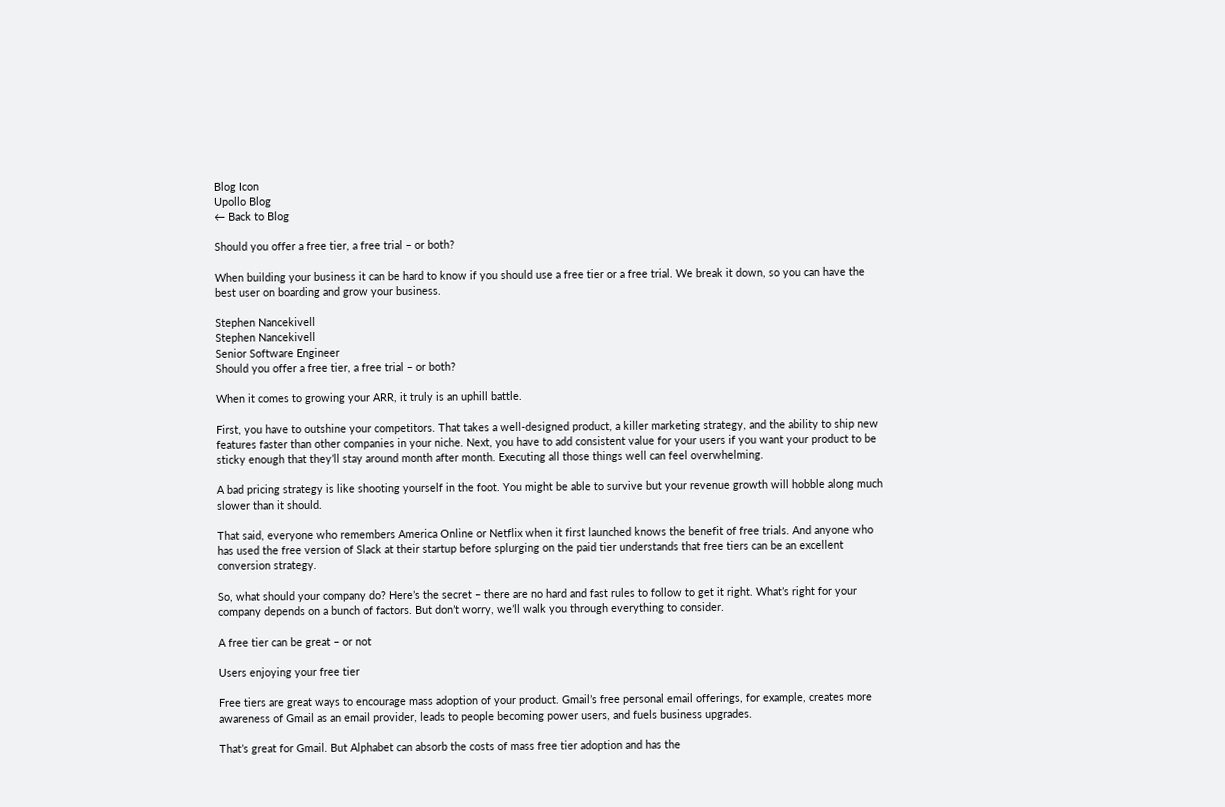Blog Icon
Upollo Blog
← Back to Blog

Should you offer a free tier, a free trial – or both?

When building your business it can be hard to know if you should use a free tier or a free trial. We break it down, so you can have the best user on boarding and grow your business.

Stephen Nancekivell
Stephen Nancekivell
Senior Software Engineer
Should you offer a free tier, a free trial – or both?

When it comes to growing your ARR, it truly is an uphill battle.

First, you have to outshine your competitors. That takes a well-designed product, a killer marketing strategy, and the ability to ship new features faster than other companies in your niche. Next, you have to add consistent value for your users if you want your product to be sticky enough that they’ll stay around month after month. Executing all those things well can feel overwhelming.

A bad pricing strategy is like shooting yourself in the foot. You might be able to survive but your revenue growth will hobble along much slower than it should.

That said, everyone who remembers America Online or Netflix when it first launched knows the benefit of free trials. And anyone who has used the free version of Slack at their startup before splurging on the paid tier understands that free tiers can be an excellent conversion strategy.

So, what should your company do? Here’s the secret – there are no hard and fast rules to follow to get it right. What’s right for your company depends on a bunch of factors. But don’t worry, we’ll walk you through everything to consider.

A free tier can be great – or not

Users enjoying your free tier

Free tiers are great ways to encourage mass adoption of your product. Gmail’s free personal email offerings, for example, creates more awareness of Gmail as an email provider, leads to people becoming power users, and fuels business upgrades.

That’s great for Gmail. But Alphabet can absorb the costs of mass free tier adoption and has the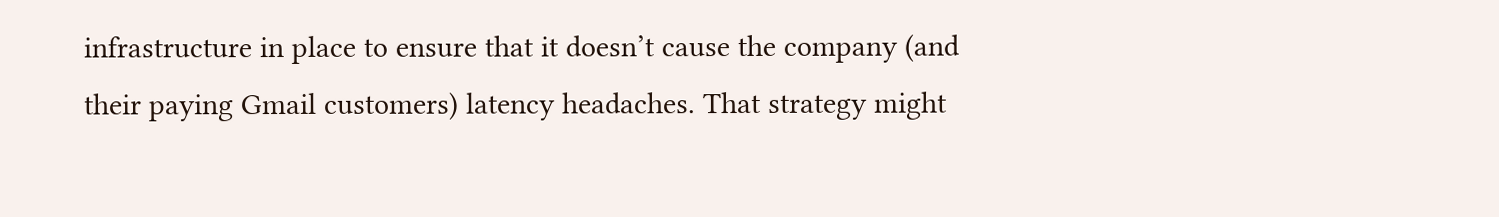infrastructure in place to ensure that it doesn’t cause the company (and their paying Gmail customers) latency headaches. That strategy might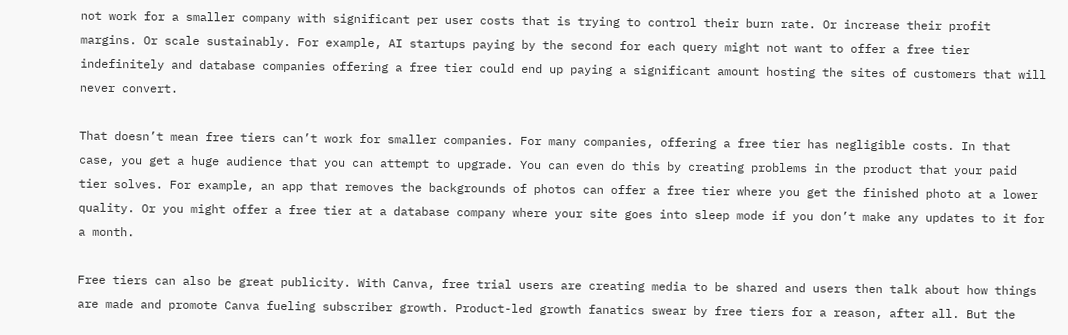not work for a smaller company with significant per user costs that is trying to control their burn rate. Or increase their profit margins. Or scale sustainably. For example, AI startups paying by the second for each query might not want to offer a free tier indefinitely and database companies offering a free tier could end up paying a significant amount hosting the sites of customers that will never convert.

That doesn’t mean free tiers can’t work for smaller companies. For many companies, offering a free tier has negligible costs. In that case, you get a huge audience that you can attempt to upgrade. You can even do this by creating problems in the product that your paid tier solves. For example, an app that removes the backgrounds of photos can offer a free tier where you get the finished photo at a lower quality. Or you might offer a free tier at a database company where your site goes into sleep mode if you don’t make any updates to it for a month.

Free tiers can also be great publicity. With Canva, free trial users are creating media to be shared and users then talk about how things are made and promote Canva fueling subscriber growth. Product-led growth fanatics swear by free tiers for a reason, after all. But the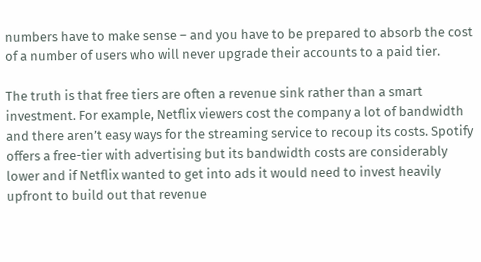numbers have to make sense – and you have to be prepared to absorb the cost of a number of users who will never upgrade their accounts to a paid tier.

The truth is that free tiers are often a revenue sink rather than a smart investment. For example, Netflix viewers cost the company a lot of bandwidth and there aren’t easy ways for the streaming service to recoup its costs. Spotify offers a free-tier with advertising but its bandwidth costs are considerably lower and if Netflix wanted to get into ads it would need to invest heavily upfront to build out that revenue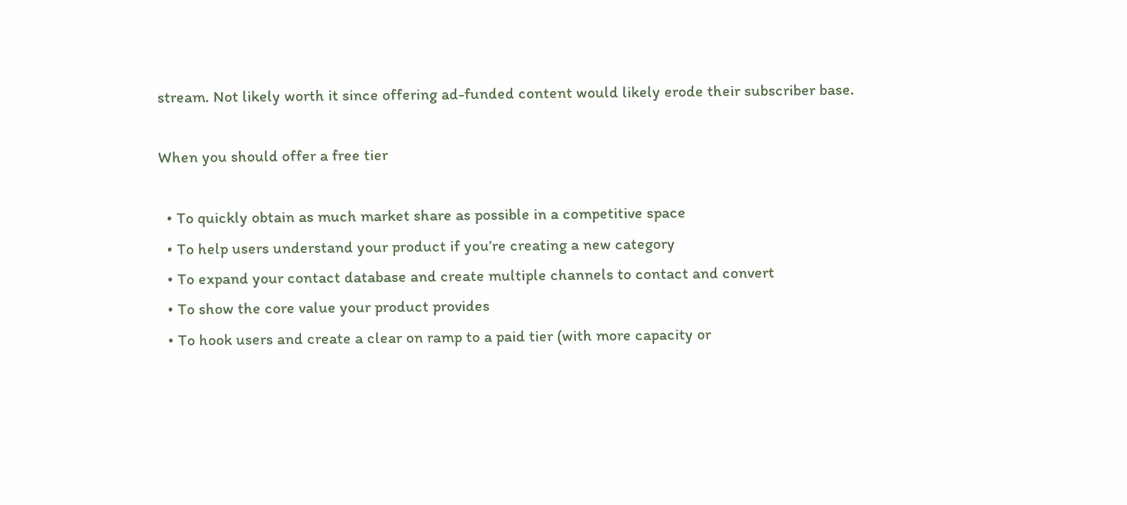stream. Not likely worth it since offering ad-funded content would likely erode their subscriber base.

When you should offer a free tier

  • To quickly obtain as much market share as possible in a competitive space
  • To help users understand your product if you’re creating a new category
  • To expand your contact database and create multiple channels to contact and convert
  • To show the core value your product provides
  • To hook users and create a clear on ramp to a paid tier (with more capacity or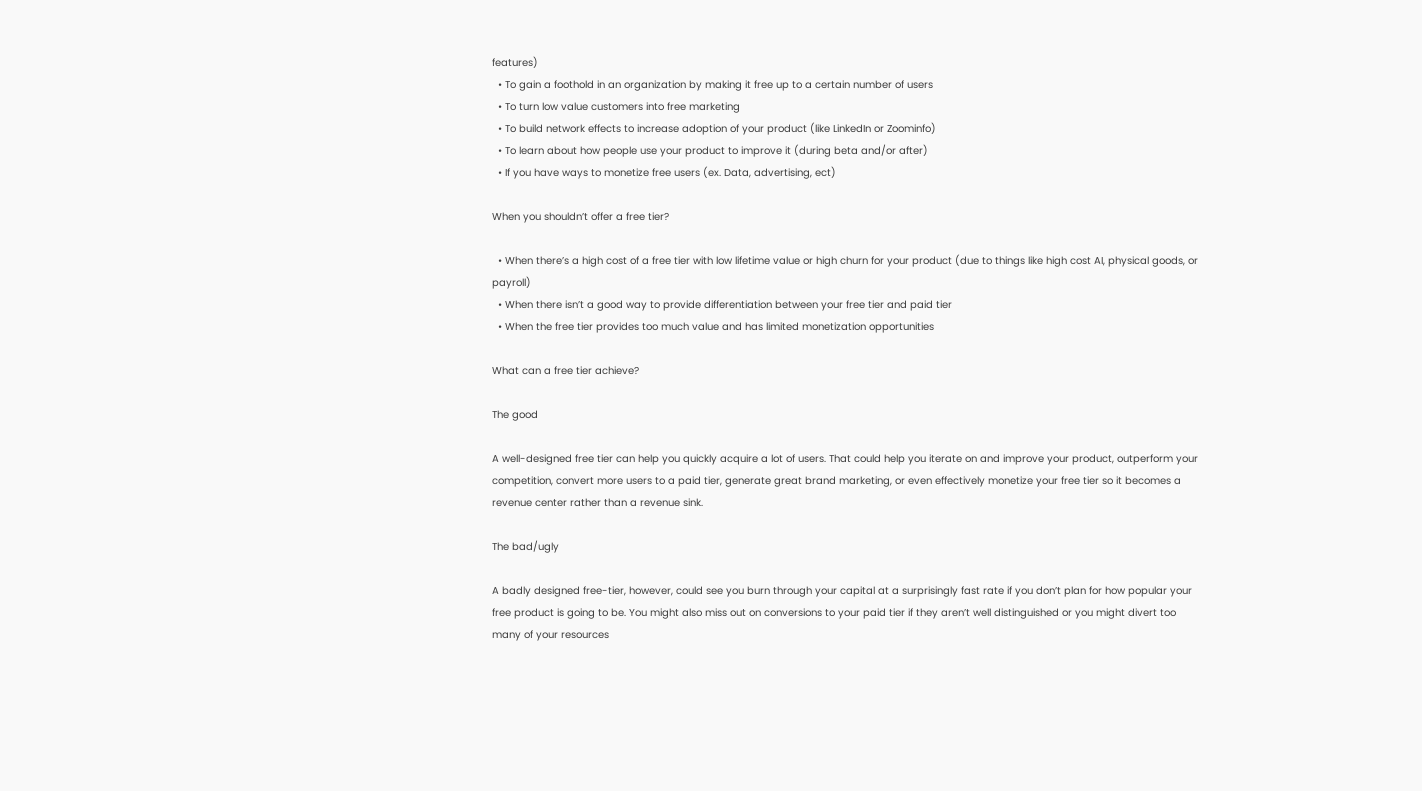features)
  • To gain a foothold in an organization by making it free up to a certain number of users
  • To turn low value customers into free marketing
  • To build network effects to increase adoption of your product (like LinkedIn or Zoominfo)
  • To learn about how people use your product to improve it (during beta and/or after)
  • If you have ways to monetize free users (ex. Data, advertising, ect)

When you shouldn’t offer a free tier?

  • When there’s a high cost of a free tier with low lifetime value or high churn for your product (due to things like high cost AI, physical goods, or payroll)
  • When there isn’t a good way to provide differentiation between your free tier and paid tier
  • When the free tier provides too much value and has limited monetization opportunities

What can a free tier achieve?

The good

A well-designed free tier can help you quickly acquire a lot of users. That could help you iterate on and improve your product, outperform your competition, convert more users to a paid tier, generate great brand marketing, or even effectively monetize your free tier so it becomes a revenue center rather than a revenue sink.

The bad/ugly

A badly designed free-tier, however, could see you burn through your capital at a surprisingly fast rate if you don’t plan for how popular your free product is going to be. You might also miss out on conversions to your paid tier if they aren’t well distinguished or you might divert too many of your resources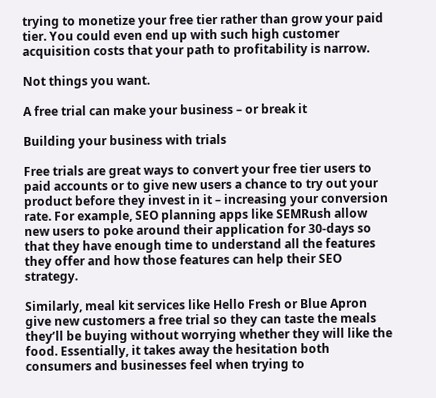trying to monetize your free tier rather than grow your paid tier. You could even end up with such high customer acquisition costs that your path to profitability is narrow.

Not things you want.

A free trial can make your business – or break it

Building your business with trials

Free trials are great ways to convert your free tier users to paid accounts or to give new users a chance to try out your product before they invest in it – increasing your conversion rate. For example, SEO planning apps like SEMRush allow new users to poke around their application for 30-days so that they have enough time to understand all the features they offer and how those features can help their SEO strategy.

Similarly, meal kit services like Hello Fresh or Blue Apron give new customers a free trial so they can taste the meals they’ll be buying without worrying whether they will like the food. Essentially, it takes away the hesitation both consumers and businesses feel when trying to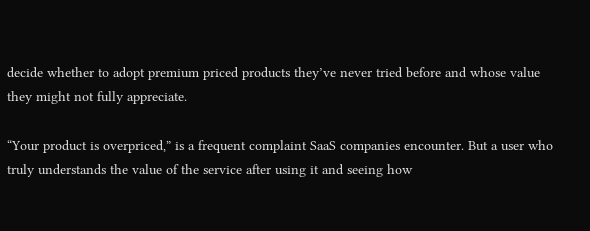decide whether to adopt premium priced products they’ve never tried before and whose value they might not fully appreciate.

“Your product is overpriced,” is a frequent complaint SaaS companies encounter. But a user who truly understands the value of the service after using it and seeing how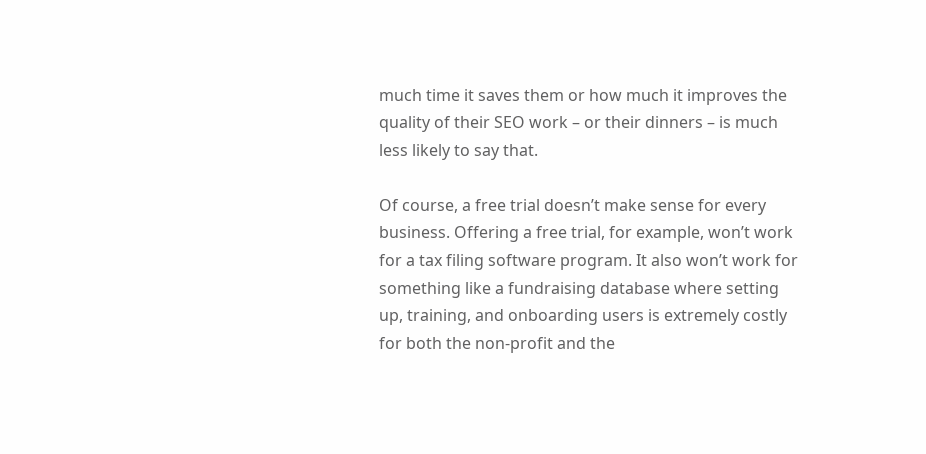much time it saves them or how much it improves the quality of their SEO work – or their dinners – is much less likely to say that.

Of course, a free trial doesn’t make sense for every business. Offering a free trial, for example, won’t work for a tax filing software program. It also won’t work for something like a fundraising database where setting up, training, and onboarding users is extremely costly for both the non-profit and the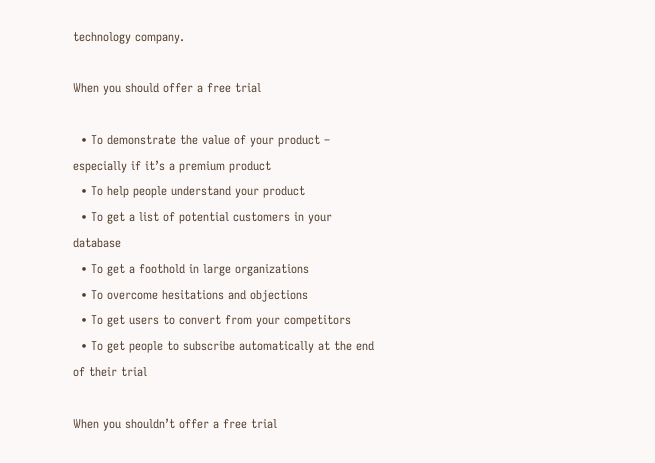technology company.

When you should offer a free trial

  • To demonstrate the value of your product – especially if it’s a premium product
  • To help people understand your product
  • To get a list of potential customers in your database
  • To get a foothold in large organizations
  • To overcome hesitations and objections
  • To get users to convert from your competitors
  • To get people to subscribe automatically at the end of their trial

When you shouldn’t offer a free trial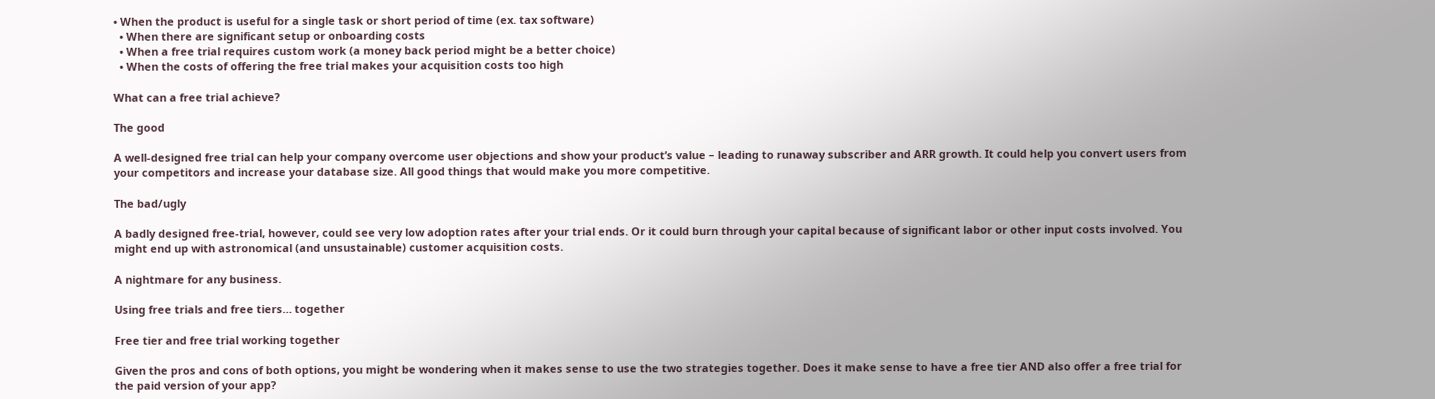• When the product is useful for a single task or short period of time (ex. tax software)
  • When there are significant setup or onboarding costs
  • When a free trial requires custom work (a money back period might be a better choice)
  • When the costs of offering the free trial makes your acquisition costs too high

What can a free trial achieve?

The good

A well-designed free trial can help your company overcome user objections and show your product’s value – leading to runaway subscriber and ARR growth. It could help you convert users from your competitors and increase your database size. All good things that would make you more competitive.

The bad/ugly

A badly designed free-trial, however, could see very low adoption rates after your trial ends. Or it could burn through your capital because of significant labor or other input costs involved. You might end up with astronomical (and unsustainable) customer acquisition costs.

A nightmare for any business.

Using free trials and free tiers… together

Free tier and free trial working together

Given the pros and cons of both options, you might be wondering when it makes sense to use the two strategies together. Does it make sense to have a free tier AND also offer a free trial for the paid version of your app?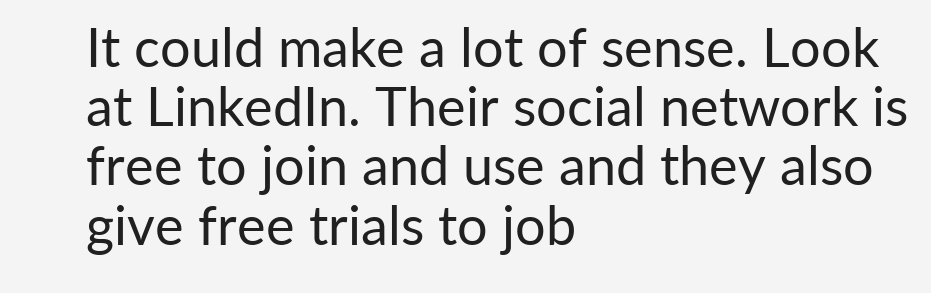It could make a lot of sense. Look at LinkedIn. Their social network is free to join and use and they also give free trials to job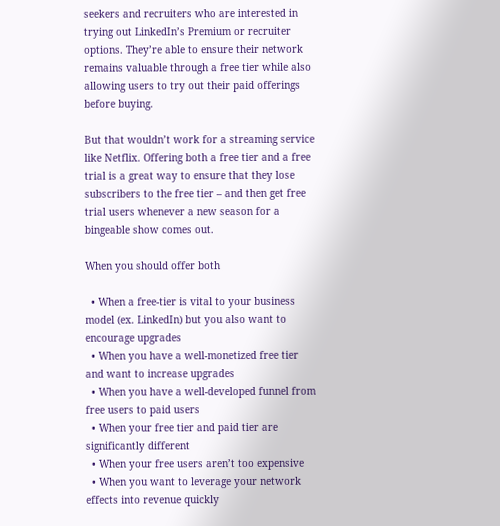seekers and recruiters who are interested in trying out LinkedIn’s Premium or recruiter options. They’re able to ensure their network remains valuable through a free tier while also allowing users to try out their paid offerings before buying.

But that wouldn’t work for a streaming service like Netflix. Offering both a free tier and a free trial is a great way to ensure that they lose subscribers to the free tier – and then get free trial users whenever a new season for a bingeable show comes out.

When you should offer both

  • When a free-tier is vital to your business model (ex. LinkedIn) but you also want to encourage upgrades
  • When you have a well-monetized free tier and want to increase upgrades
  • When you have a well-developed funnel from free users to paid users
  • When your free tier and paid tier are significantly different
  • When your free users aren’t too expensive
  • When you want to leverage your network effects into revenue quickly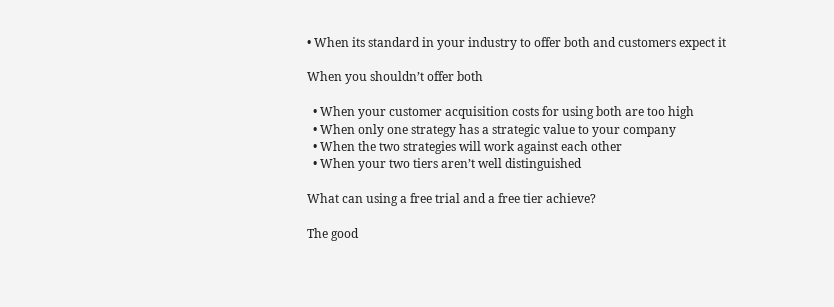• When its standard in your industry to offer both and customers expect it

When you shouldn’t offer both

  • When your customer acquisition costs for using both are too high
  • When only one strategy has a strategic value to your company
  • When the two strategies will work against each other
  • When your two tiers aren’t well distinguished

What can using a free trial and a free tier achieve?

The good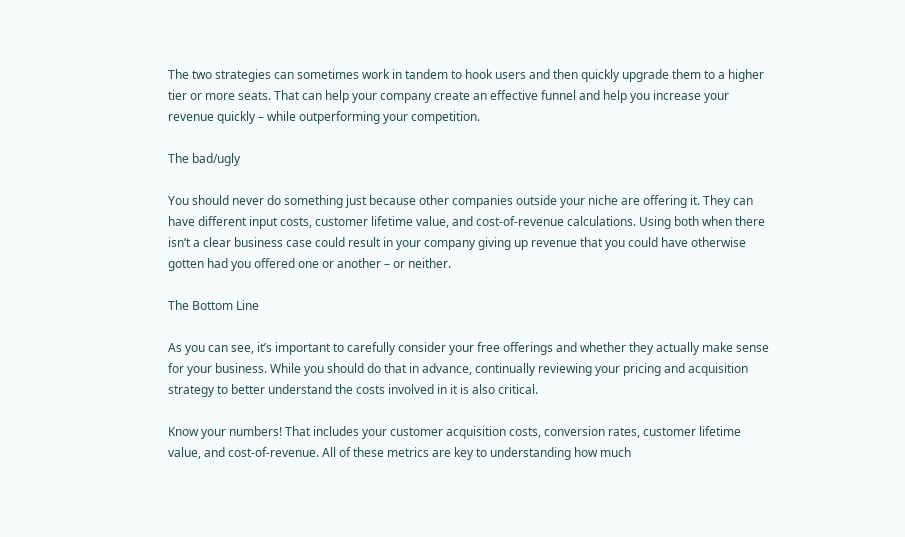The two strategies can sometimes work in tandem to hook users and then quickly upgrade them to a higher tier or more seats. That can help your company create an effective funnel and help you increase your revenue quickly – while outperforming your competition.

The bad/ugly

You should never do something just because other companies outside your niche are offering it. They can have different input costs, customer lifetime value, and cost-of-revenue calculations. Using both when there isn’t a clear business case could result in your company giving up revenue that you could have otherwise gotten had you offered one or another – or neither.

The Bottom Line

As you can see, it’s important to carefully consider your free offerings and whether they actually make sense for your business. While you should do that in advance, continually reviewing your pricing and acquisition strategy to better understand the costs involved in it is also critical.

Know your numbers! That includes your customer acquisition costs, conversion rates, customer lifetime value, and cost-of-revenue. All of these metrics are key to understanding how much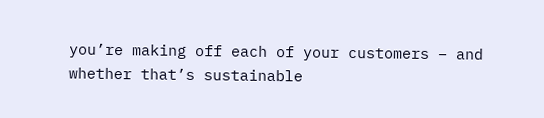you’re making off each of your customers – and whether that’s sustainable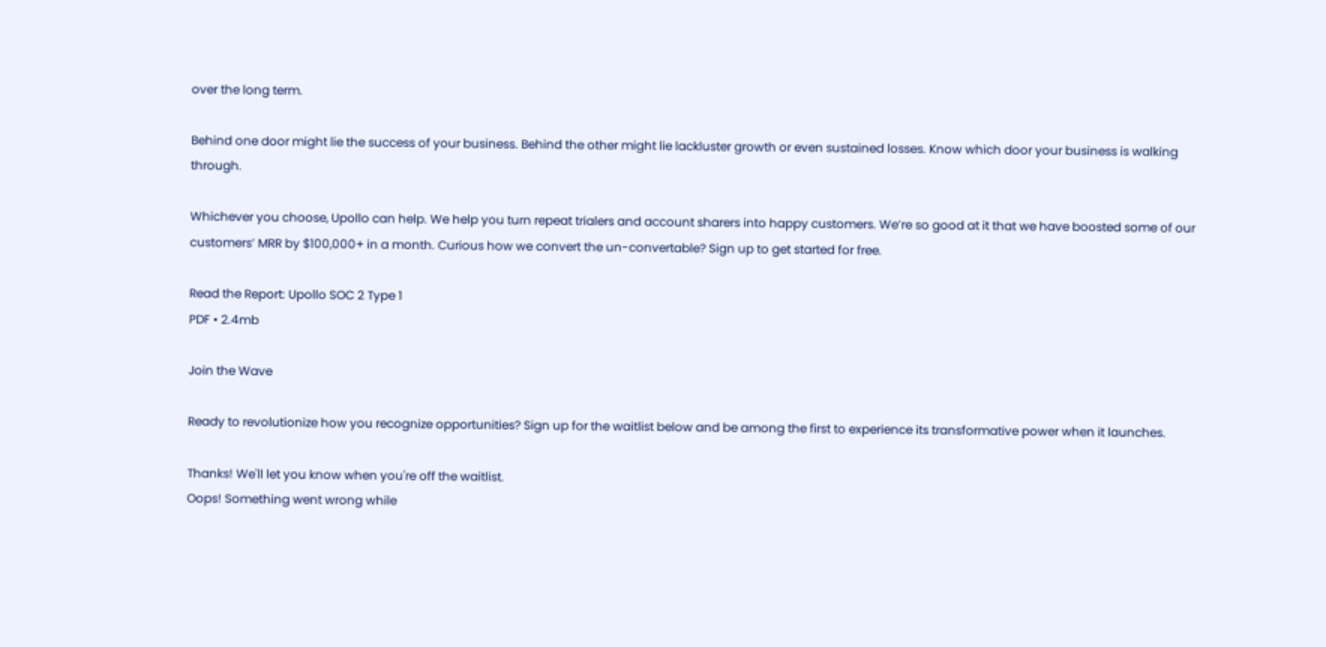over the long term.

Behind one door might lie the success of your business. Behind the other might lie lackluster growth or even sustained losses. Know which door your business is walking through.

Whichever you choose, Upollo can help. We help you turn repeat trialers and account sharers into happy customers. We’re so good at it that we have boosted some of our customers’ MRR by $100,000+ in a month. Curious how we convert the un-convertable? Sign up to get started for free.

Read the Report: Upollo SOC 2 Type 1
PDF • 2.4mb

Join the Wave

Ready to revolutionize how you recognize opportunities? Sign up for the waitlist below and be among the first to experience its transformative power when it launches.

Thanks! We'll let you know when you're off the waitlist.
Oops! Something went wrong while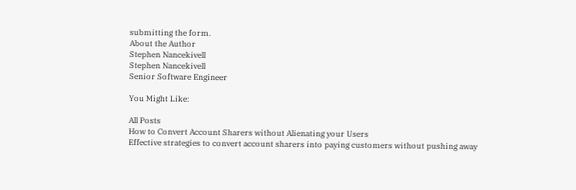submitting the form.
About the Author
Stephen Nancekivell
Stephen Nancekivell
Senior Software Engineer

You Might Like:

All Posts
How to Convert Account Sharers without Alienating your Users
Effective strategies to convert account sharers into paying customers without pushing away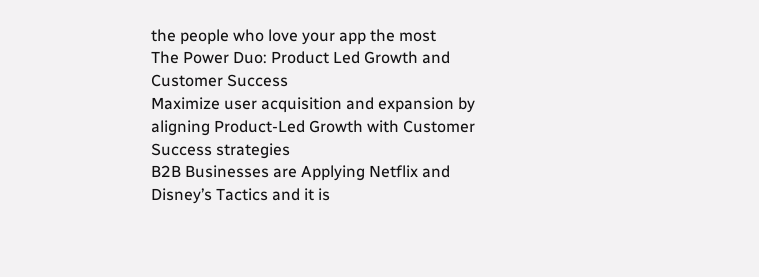the people who love your app the most
The Power Duo: Product Led Growth and Customer Success
Maximize user acquisition and expansion by aligning Product-Led Growth with Customer Success strategies
B2B Businesses are Applying Netflix and Disney’s Tactics and it is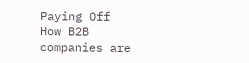Paying Off
How B2B companies are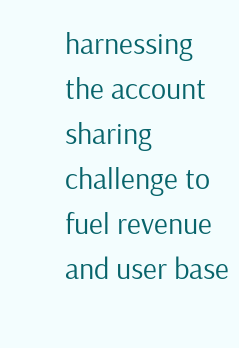harnessing the account sharing challenge to fuel revenue and user base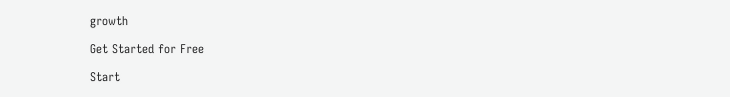growth

Get Started for Free

Start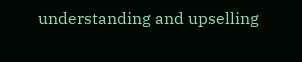understanding and upselling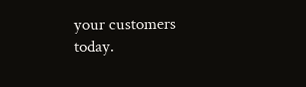your customers today.